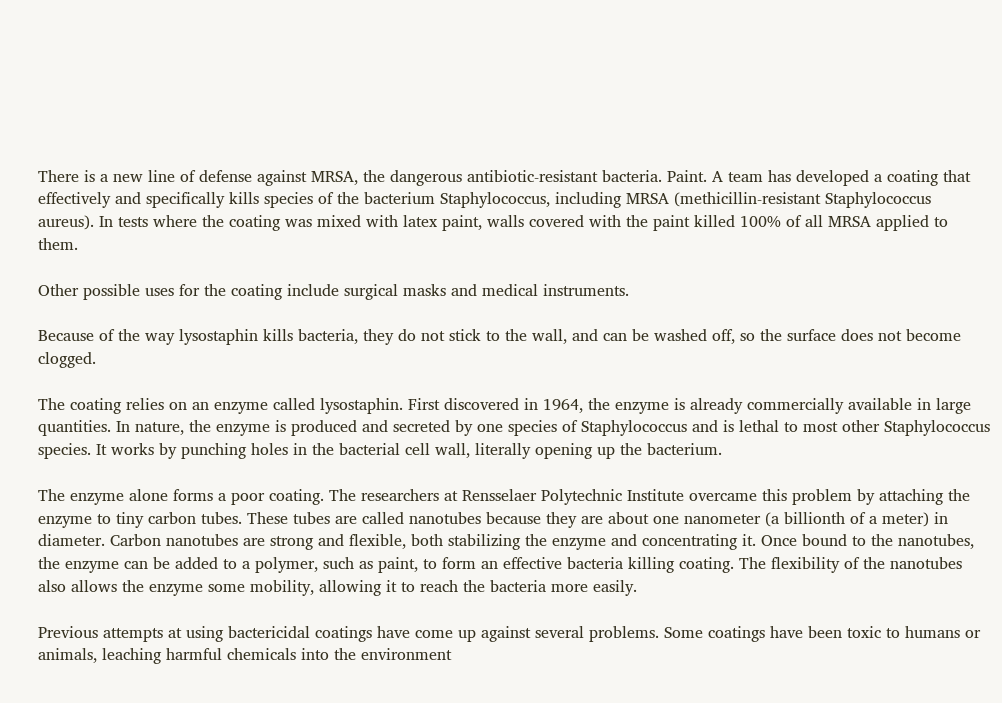There is a new line of defense against MRSA, the dangerous antibiotic-resistant bacteria. Paint. A team has developed a coating that effectively and specifically kills species of the bacterium Staphylococcus, including MRSA (methicillin-resistant Staphylococcus aureus). In tests where the coating was mixed with latex paint, walls covered with the paint killed 100% of all MRSA applied to them.

Other possible uses for the coating include surgical masks and medical instruments.

Because of the way lysostaphin kills bacteria, they do not stick to the wall, and can be washed off, so the surface does not become clogged.

The coating relies on an enzyme called lysostaphin. First discovered in 1964, the enzyme is already commercially available in large quantities. In nature, the enzyme is produced and secreted by one species of Staphylococcus and is lethal to most other Staphylococcus species. It works by punching holes in the bacterial cell wall, literally opening up the bacterium.

The enzyme alone forms a poor coating. The researchers at Rensselaer Polytechnic Institute overcame this problem by attaching the enzyme to tiny carbon tubes. These tubes are called nanotubes because they are about one nanometer (a billionth of a meter) in diameter. Carbon nanotubes are strong and flexible, both stabilizing the enzyme and concentrating it. Once bound to the nanotubes, the enzyme can be added to a polymer, such as paint, to form an effective bacteria killing coating. The flexibility of the nanotubes also allows the enzyme some mobility, allowing it to reach the bacteria more easily.

Previous attempts at using bactericidal coatings have come up against several problems. Some coatings have been toxic to humans or animals, leaching harmful chemicals into the environment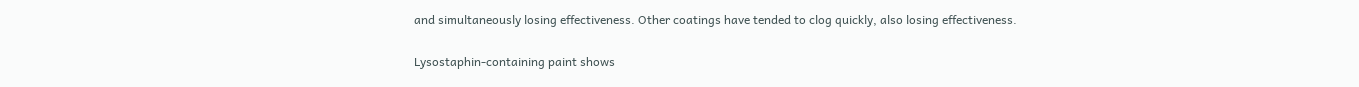and simultaneously losing effectiveness. Other coatings have tended to clog quickly, also losing effectiveness.

Lysostaphin-containing paint shows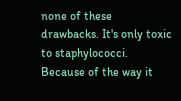none of these drawbacks. It's only toxic to staphylococci. Because of the way it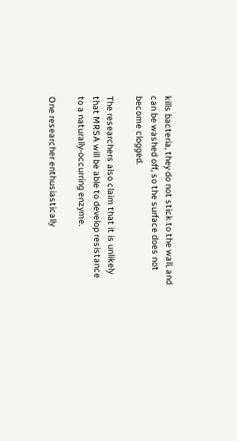kills bacteria, they do not stick to the wall, and can be washed off, so the surface does not become clogged.

The researchers also claim that it is unlikely that MRSA will be able to develop resistance to a naturally-occurring enzyme.

One researcher enthusiastically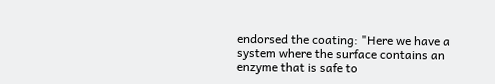endorsed the coating: "Here we have a system where the surface contains an enzyme that is safe to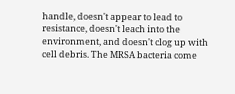handle, doesn't appear to lead to resistance, doesn't leach into the environment, and doesn't clog up with cell debris. The MRSA bacteria come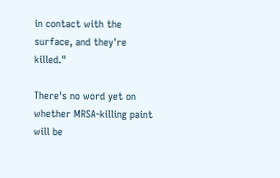in contact with the surface, and they're killed."

There's no word yet on whether MRSA-killing paint will be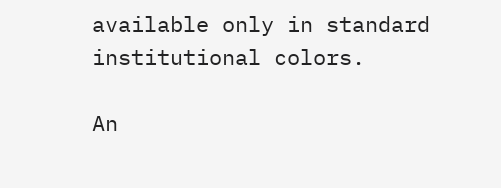available only in standard institutional colors.

An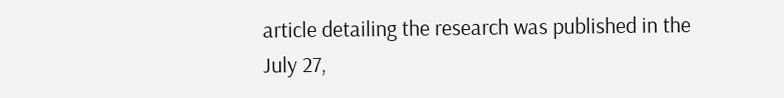article detailing the research was published in the July 27,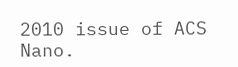2010 issue of ACS Nano.